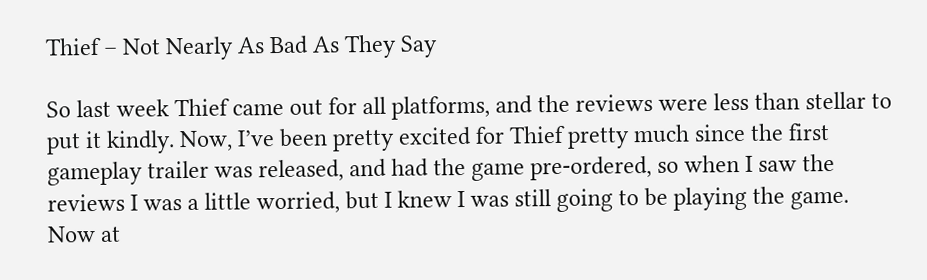Thief – Not Nearly As Bad As They Say

So last week Thief came out for all platforms, and the reviews were less than stellar to put it kindly. Now, I’ve been pretty excited for Thief pretty much since the first gameplay trailer was released, and had the game pre-ordered, so when I saw the reviews I was a little worried, but I knew I was still going to be playing the game. Now at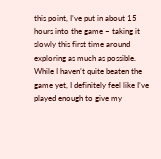this point, I’ve put in about 15 hours into the game – taking it slowly this first time around exploring as much as possible. While I haven’t quite beaten the game yet, I definitely feel like I’ve played enough to give my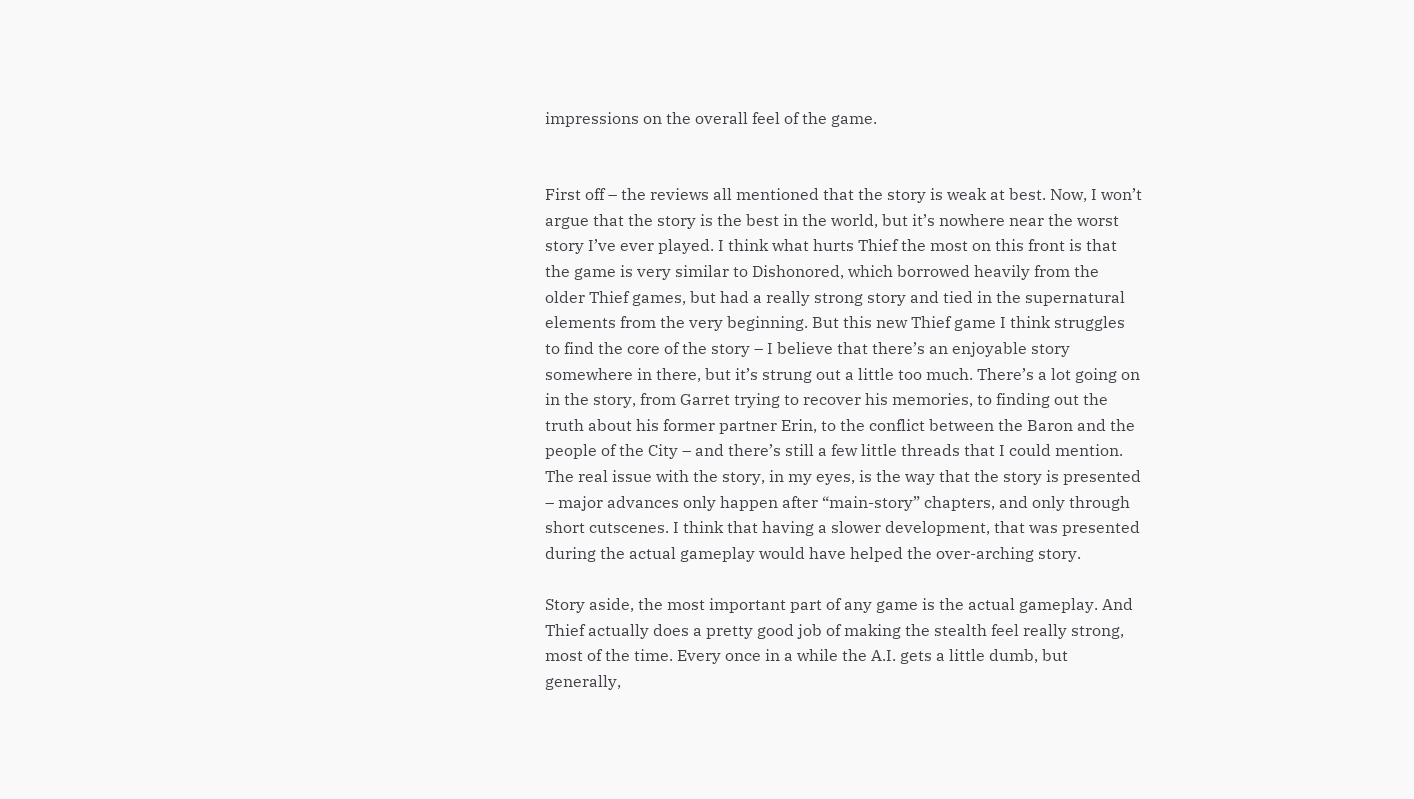impressions on the overall feel of the game.


First off – the reviews all mentioned that the story is weak at best. Now, I won’t argue that the story is the best in the world, but it’s nowhere near the worst story I’ve ever played. I think what hurts Thief the most on this front is that the game is very similar to Dishonored, which borrowed heavily from the older Thief games, but had a really strong story and tied in the supernatural elements from the very beginning. But this new Thief game I think struggles to find the core of the story – I believe that there’s an enjoyable story somewhere in there, but it’s strung out a little too much. There’s a lot going on in the story, from Garret trying to recover his memories, to finding out the truth about his former partner Erin, to the conflict between the Baron and the people of the City – and there’s still a few little threads that I could mention. The real issue with the story, in my eyes, is the way that the story is presented – major advances only happen after “main-story” chapters, and only through short cutscenes. I think that having a slower development, that was presented during the actual gameplay would have helped the over-arching story.

Story aside, the most important part of any game is the actual gameplay. And Thief actually does a pretty good job of making the stealth feel really strong, most of the time. Every once in a while the A.I. gets a little dumb, but generally,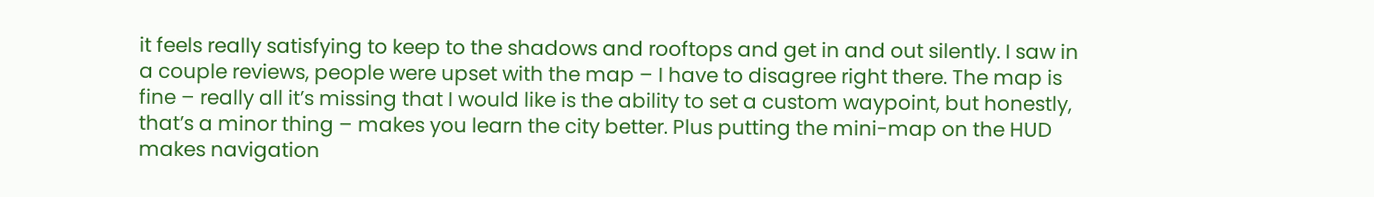it feels really satisfying to keep to the shadows and rooftops and get in and out silently. I saw in a couple reviews, people were upset with the map – I have to disagree right there. The map is fine – really all it’s missing that I would like is the ability to set a custom waypoint, but honestly, that’s a minor thing – makes you learn the city better. Plus putting the mini-map on the HUD makes navigation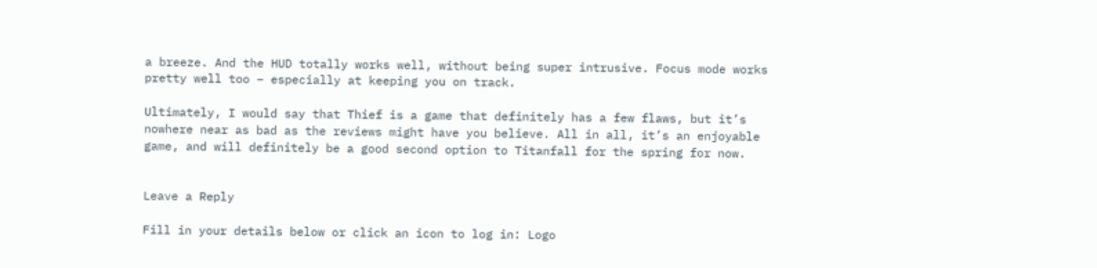a breeze. And the HUD totally works well, without being super intrusive. Focus mode works pretty well too – especially at keeping you on track.

Ultimately, I would say that Thief is a game that definitely has a few flaws, but it’s nowhere near as bad as the reviews might have you believe. All in all, it’s an enjoyable game, and will definitely be a good second option to Titanfall for the spring for now.


Leave a Reply

Fill in your details below or click an icon to log in: Logo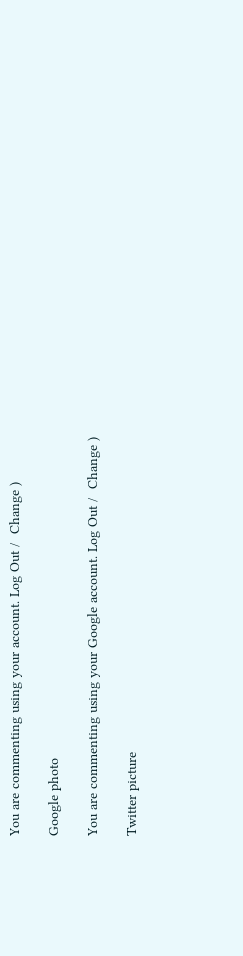You are commenting using your account. Log Out /  Change )

Google photo

You are commenting using your Google account. Log Out /  Change )

Twitter picture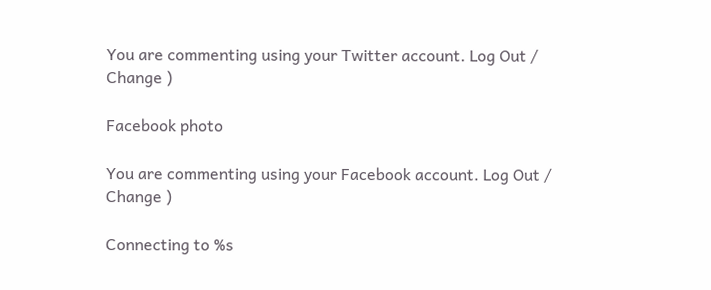You are commenting using your Twitter account. Log Out /  Change )

Facebook photo

You are commenting using your Facebook account. Log Out /  Change )

Connecting to %s